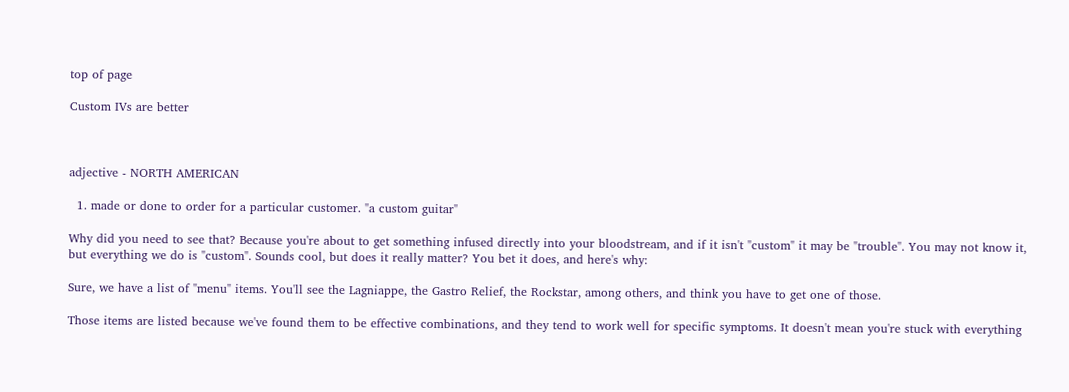top of page

Custom IVs are better



adjective - NORTH AMERICAN

  1. made or done to order for a particular customer. "a custom guitar"

Why did you need to see that? Because you're about to get something infused directly into your bloodstream, and if it isn't "custom" it may be "trouble". You may not know it, but everything we do is "custom". Sounds cool, but does it really matter? You bet it does, and here's why:

Sure, we have a list of "menu" items. You'll see the Lagniappe, the Gastro Relief, the Rockstar, among others, and think you have to get one of those.

Those items are listed because we've found them to be effective combinations, and they tend to work well for specific symptoms. It doesn't mean you're stuck with everything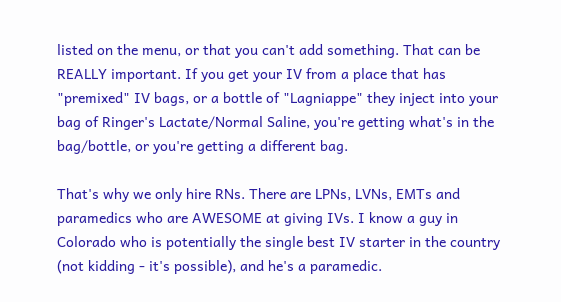listed on the menu, or that you can't add something. That can be REALLY important. If you get your IV from a place that has "premixed" IV bags, or a bottle of "Lagniappe" they inject into your bag of Ringer's Lactate/Normal Saline, you're getting what's in the bag/bottle, or you're getting a different bag.

That's why we only hire RNs. There are LPNs, LVNs, EMTs and paramedics who are AWESOME at giving IVs. I know a guy in Colorado who is potentially the single best IV starter in the country (not kidding - it's possible), and he's a paramedic.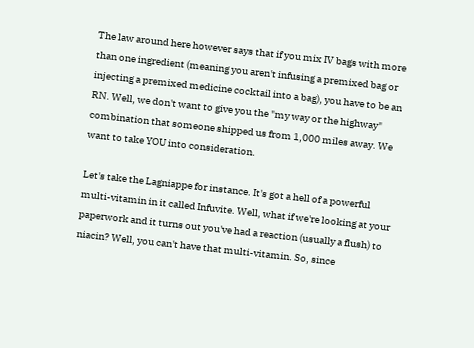The law around here however says that if you mix IV bags with more than one ingredient (meaning you aren't infusing a premixed bag or injecting a premixed medicine cocktail into a bag), you have to be an RN. Well, we don't want to give you the "my way or the highway" combination that someone shipped us from 1,000 miles away. We want to take YOU into consideration.

Let's take the Lagniappe for instance. It's got a hell of a powerful multi-vitamin in it called Infuvite. Well, what if we're looking at your paperwork and it turns out you've had a reaction (usually a flush) to niacin? Well, you can't have that multi-vitamin. So, since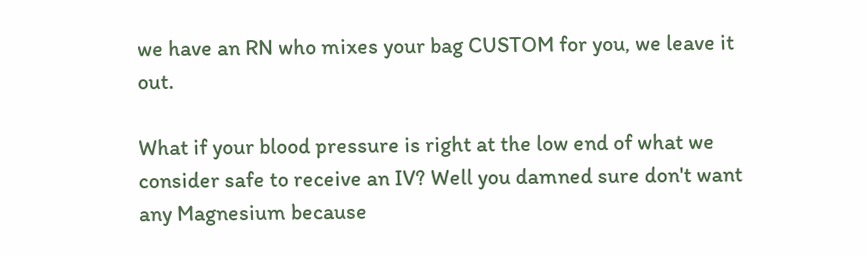we have an RN who mixes your bag CUSTOM for you, we leave it out.

What if your blood pressure is right at the low end of what we consider safe to receive an IV? Well you damned sure don't want any Magnesium because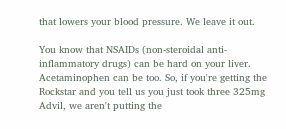that lowers your blood pressure. We leave it out.

You know that NSAIDs (non-steroidal anti-inflammatory drugs) can be hard on your liver. Acetaminophen can be too. So, if you're getting the Rockstar and you tell us you just took three 325mg Advil, we aren't putting the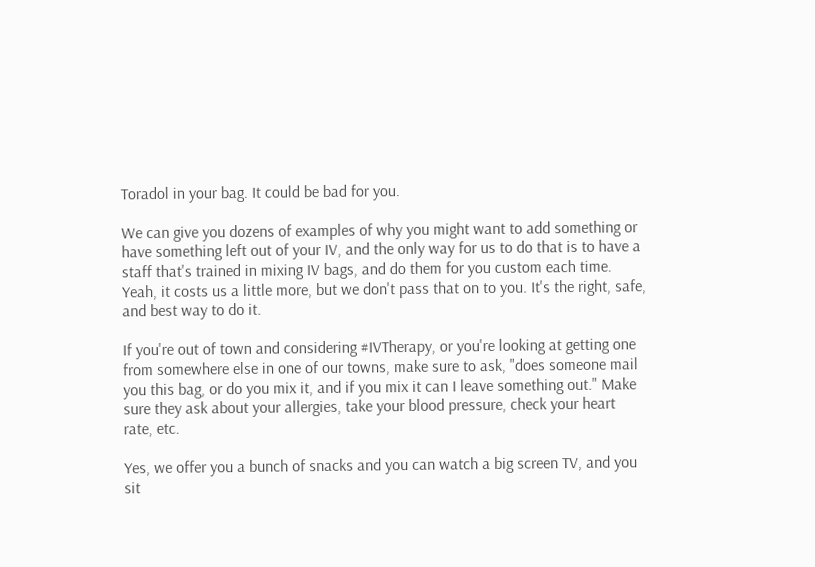Toradol in your bag. It could be bad for you.

We can give you dozens of examples of why you might want to add something or have something left out of your IV, and the only way for us to do that is to have a staff that's trained in mixing IV bags, and do them for you custom each time. Yeah, it costs us a little more, but we don't pass that on to you. It's the right, safe, and best way to do it.

If you're out of town and considering #IVTherapy, or you're looking at getting one from somewhere else in one of our towns, make sure to ask, "does someone mail you this bag, or do you mix it, and if you mix it can I leave something out." Make sure they ask about your allergies, take your blood pressure, check your heart rate, etc.

Yes, we offer you a bunch of snacks and you can watch a big screen TV, and you sit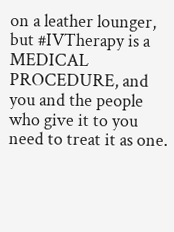on a leather lounger, but #IVTherapy is a MEDICAL PROCEDURE, and you and the people who give it to you need to treat it as one.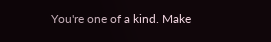You're one of a kind. Make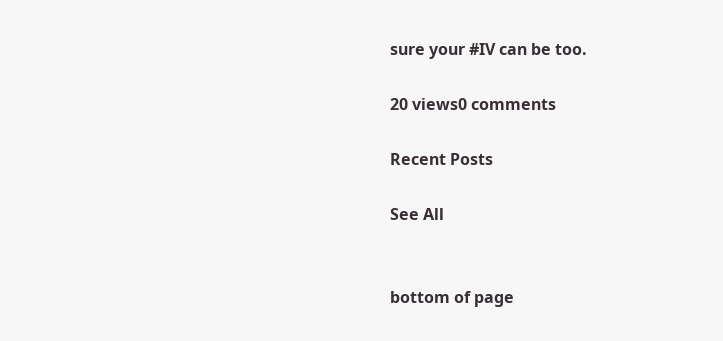sure your #IV can be too.

20 views0 comments

Recent Posts

See All


bottom of page